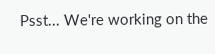Psst... We're working on the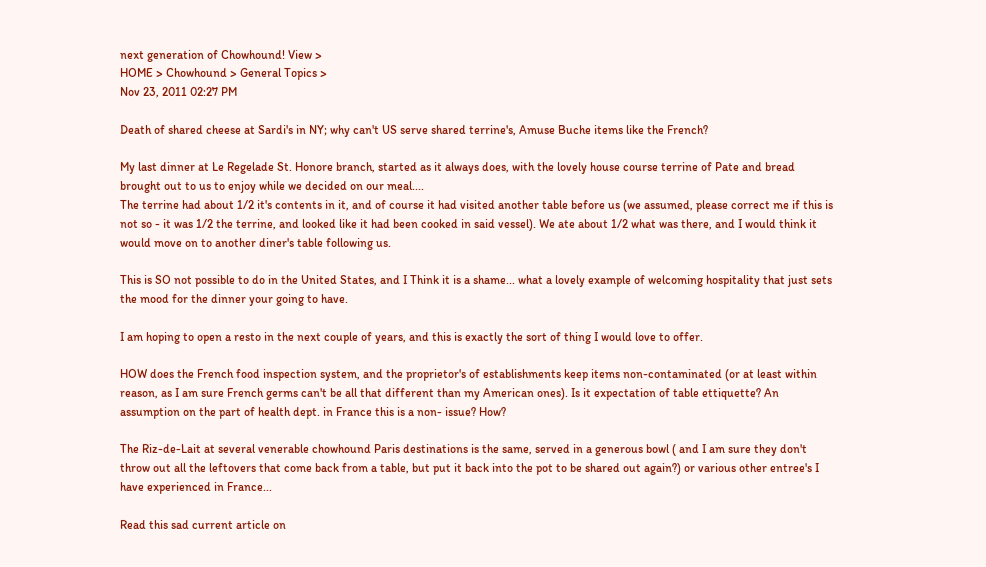next generation of Chowhound! View >
HOME > Chowhound > General Topics >
Nov 23, 2011 02:27 PM

Death of shared cheese at Sardi's in NY; why can't US serve shared terrine's, Amuse Buche items like the French?

My last dinner at Le Regelade St. Honore branch, started as it always does, with the lovely house course terrine of Pate and bread brought out to us to enjoy while we decided on our meal....
The terrine had about 1/2 it's contents in it, and of course it had visited another table before us (we assumed, please correct me if this is not so - it was 1/2 the terrine, and looked like it had been cooked in said vessel). We ate about 1/2 what was there, and I would think it would move on to another diner's table following us.

This is SO not possible to do in the United States, and I Think it is a shame... what a lovely example of welcoming hospitality that just sets the mood for the dinner your going to have.

I am hoping to open a resto in the next couple of years, and this is exactly the sort of thing I would love to offer.

HOW does the French food inspection system, and the proprietor's of establishments keep items non-contaminated (or at least within reason, as I am sure French germs can't be all that different than my American ones). Is it expectation of table ettiquette? An assumption on the part of health dept. in France this is a non- issue? How?

The Riz-de-Lait at several venerable chowhound Paris destinations is the same, served in a generous bowl ( and I am sure they don't throw out all the leftovers that come back from a table, but put it back into the pot to be shared out again?) or various other entree's I have experienced in France...

Read this sad current article on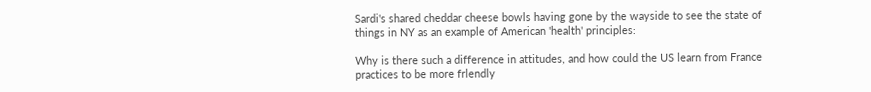Sardi's shared cheddar cheese bowls having gone by the wayside to see the state of things in NY as an example of American 'health' principles:

Why is there such a difference in attitudes, and how could the US learn from France practices to be more frlendly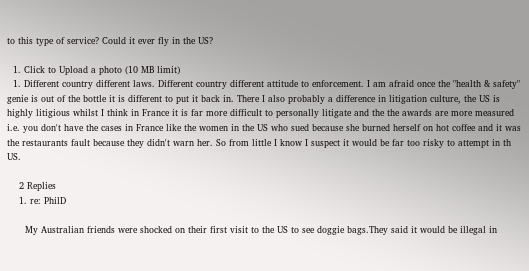to this type of service? Could it ever fly in the US?

  1. Click to Upload a photo (10 MB limit)
  1. Different country different laws. Different country different attitude to enforcement. I am afraid once the "health & safety" genie is out of the bottle it is different to put it back in. There I also probably a difference in litigation culture, the US is highly litigious whilst I think in France it is far more difficult to personally litigate and the the awards are more measured i.e. you don't have the cases in France like the women in the US who sued because she burned herself on hot coffee and it was the restaurants fault because they didn't warn her. So from little I know I suspect it would be far too risky to attempt in th US.

    2 Replies
    1. re: PhilD

      My Australian friends were shocked on their first visit to the US to see doggie bags.They said it would be illegal in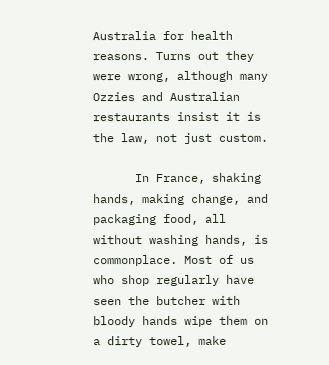Australia for health reasons. Turns out they were wrong, although many Ozzies and Australian restaurants insist it is the law, not just custom.

      In France, shaking hands, making change, and packaging food, all without washing hands, is commonplace. Most of us who shop regularly have seen the butcher with bloody hands wipe them on a dirty towel, make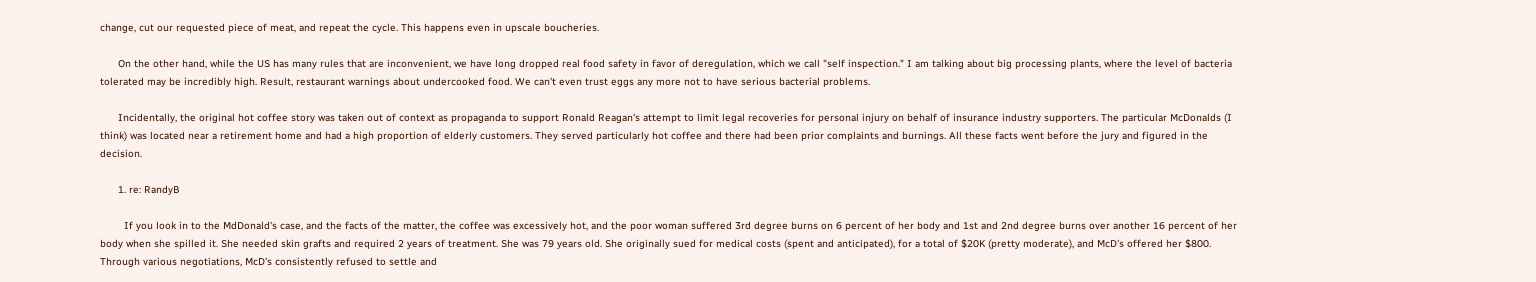change, cut our requested piece of meat, and repeat the cycle. This happens even in upscale boucheries.

      On the other hand, while the US has many rules that are inconvenient, we have long dropped real food safety in favor of deregulation, which we call "self inspection." I am talking about big processing plants, where the level of bacteria tolerated may be incredibly high. Result, restaurant warnings about undercooked food. We can't even trust eggs any more not to have serious bacterial problems.

      Incidentally, the original hot coffee story was taken out of context as propaganda to support Ronald Reagan's attempt to limit legal recoveries for personal injury on behalf of insurance industry supporters. The particular McDonalds (I think) was located near a retirement home and had a high proportion of elderly customers. They served particularly hot coffee and there had been prior complaints and burnings. All these facts went before the jury and figured in the decision.

      1. re: RandyB

        If you look in to the MdDonald's case, and the facts of the matter, the coffee was excessively hot, and the poor woman suffered 3rd degree burns on 6 percent of her body and 1st and 2nd degree burns over another 16 percent of her body when she spilled it. She needed skin grafts and required 2 years of treatment. She was 79 years old. She originally sued for medical costs (spent and anticipated), for a total of $20K (pretty moderate), and McD's offered her $800. Through various negotiations, McD's consistently refused to settle and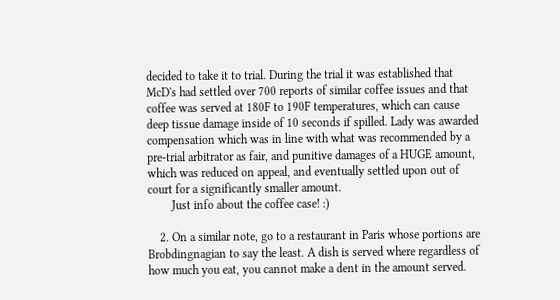decided to take it to trial. During the trial it was established that McD's had settled over 700 reports of similar coffee issues and that coffee was served at 180F to 190F temperatures, which can cause deep tissue damage inside of 10 seconds if spilled. Lady was awarded compensation which was in line with what was recommended by a pre-trial arbitrator as fair, and punitive damages of a HUGE amount, which was reduced on appeal, and eventually settled upon out of court for a significantly smaller amount.
        Just info about the coffee case! :)

    2. On a similar note, go to a restaurant in Paris whose portions are Brobdingnagian to say the least. A dish is served where regardless of how much you eat, you cannot make a dent in the amount served.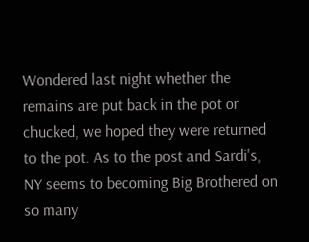Wondered last night whether the remains are put back in the pot or chucked, we hoped they were returned to the pot. As to the post and Sardi's, NY seems to becoming Big Brothered on so many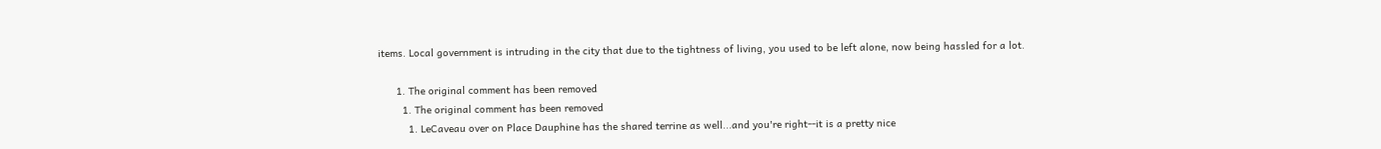items. Local government is intruding in the city that due to the tightness of living, you used to be left alone, now being hassled for a lot.

      1. The original comment has been removed
        1. The original comment has been removed
          1. LeCaveau over on Place Dauphine has the shared terrine as well...and you're right--it is a pretty nice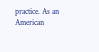practice. As an American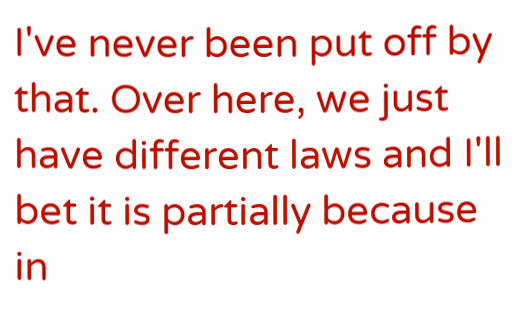I've never been put off by that. Over here, we just have different laws and I'll bet it is partially because in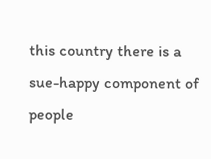this country there is a sue-happy component of people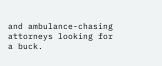and ambulance-chasing attorneys looking for a buck.